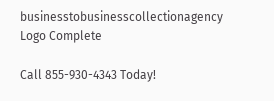businesstobusinesscollectionagency Logo Complete

Call 855-930-4343 Today!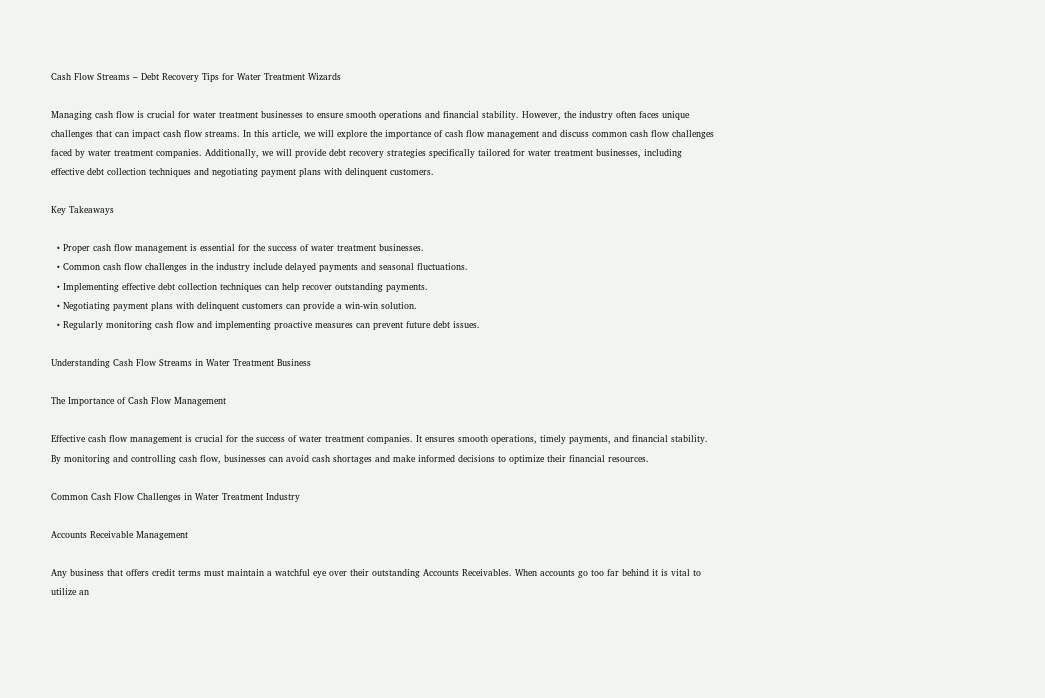Cash Flow Streams – Debt Recovery Tips for Water Treatment Wizards

Managing cash flow is crucial for water treatment businesses to ensure smooth operations and financial stability. However, the industry often faces unique challenges that can impact cash flow streams. In this article, we will explore the importance of cash flow management and discuss common cash flow challenges faced by water treatment companies. Additionally, we will provide debt recovery strategies specifically tailored for water treatment businesses, including effective debt collection techniques and negotiating payment plans with delinquent customers.

Key Takeaways

  • Proper cash flow management is essential for the success of water treatment businesses.
  • Common cash flow challenges in the industry include delayed payments and seasonal fluctuations.
  • Implementing effective debt collection techniques can help recover outstanding payments.
  • Negotiating payment plans with delinquent customers can provide a win-win solution.
  • Regularly monitoring cash flow and implementing proactive measures can prevent future debt issues.

Understanding Cash Flow Streams in Water Treatment Business

The Importance of Cash Flow Management

Effective cash flow management is crucial for the success of water treatment companies. It ensures smooth operations, timely payments, and financial stability. By monitoring and controlling cash flow, businesses can avoid cash shortages and make informed decisions to optimize their financial resources.

Common Cash Flow Challenges in Water Treatment Industry

Accounts Receivable Management

Any business that offers credit terms must maintain a watchful eye over their outstanding Accounts Receivables. When accounts go too far behind it is vital to utilize an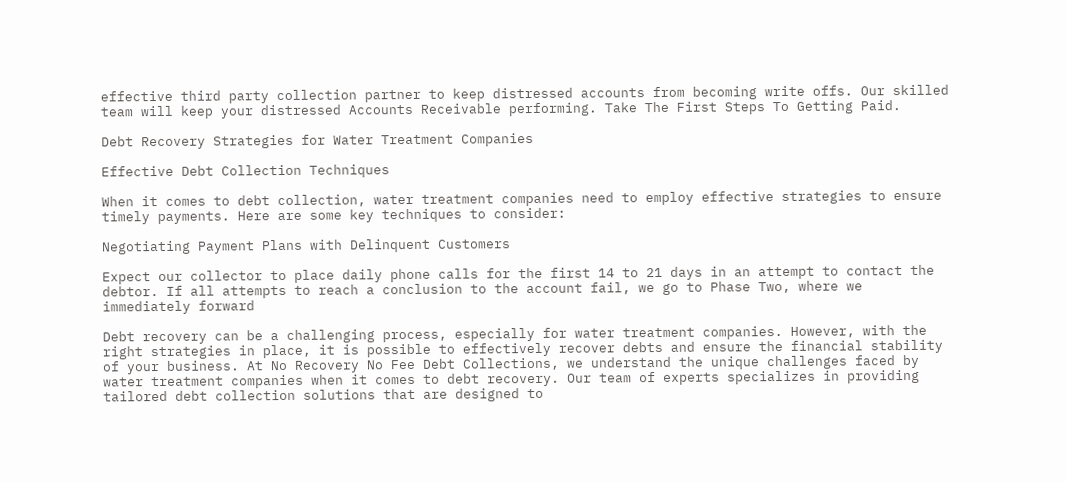effective third party collection partner to keep distressed accounts from becoming write offs. Our skilled team will keep your distressed Accounts Receivable performing. Take The First Steps To Getting Paid.

Debt Recovery Strategies for Water Treatment Companies

Effective Debt Collection Techniques

When it comes to debt collection, water treatment companies need to employ effective strategies to ensure timely payments. Here are some key techniques to consider:

Negotiating Payment Plans with Delinquent Customers

Expect our collector to place daily phone calls for the first 14 to 21 days in an attempt to contact the debtor. If all attempts to reach a conclusion to the account fail, we go to Phase Two, where we immediately forward

Debt recovery can be a challenging process, especially for water treatment companies. However, with the right strategies in place, it is possible to effectively recover debts and ensure the financial stability of your business. At No Recovery No Fee Debt Collections, we understand the unique challenges faced by water treatment companies when it comes to debt recovery. Our team of experts specializes in providing tailored debt collection solutions that are designed to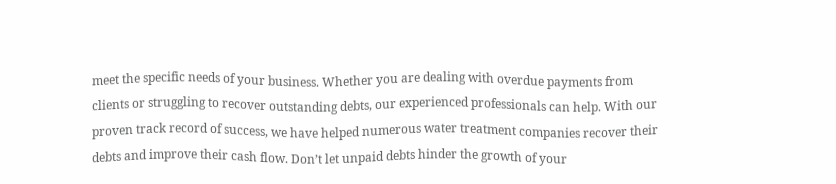meet the specific needs of your business. Whether you are dealing with overdue payments from clients or struggling to recover outstanding debts, our experienced professionals can help. With our proven track record of success, we have helped numerous water treatment companies recover their debts and improve their cash flow. Don’t let unpaid debts hinder the growth of your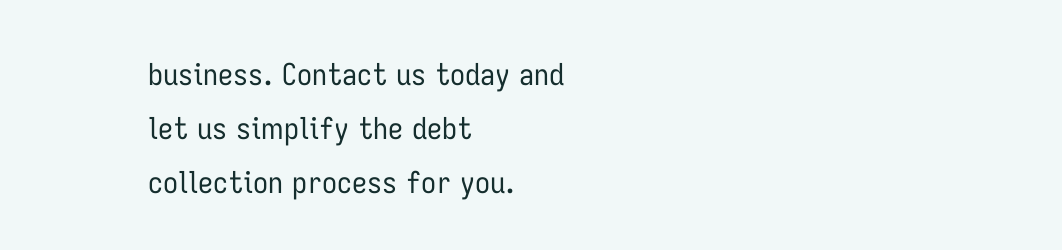business. Contact us today and let us simplify the debt collection process for you.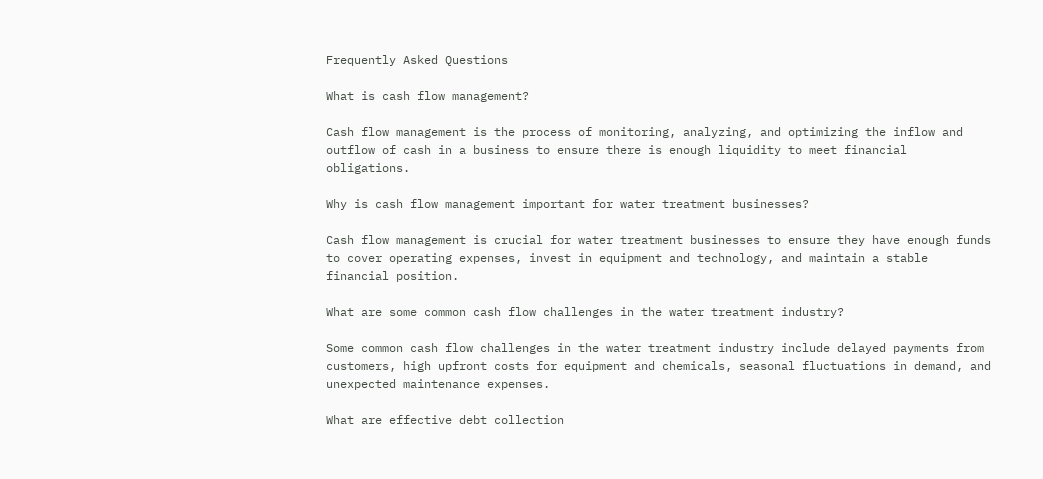Frequently Asked Questions

What is cash flow management?

Cash flow management is the process of monitoring, analyzing, and optimizing the inflow and outflow of cash in a business to ensure there is enough liquidity to meet financial obligations.

Why is cash flow management important for water treatment businesses?

Cash flow management is crucial for water treatment businesses to ensure they have enough funds to cover operating expenses, invest in equipment and technology, and maintain a stable financial position.

What are some common cash flow challenges in the water treatment industry?

Some common cash flow challenges in the water treatment industry include delayed payments from customers, high upfront costs for equipment and chemicals, seasonal fluctuations in demand, and unexpected maintenance expenses.

What are effective debt collection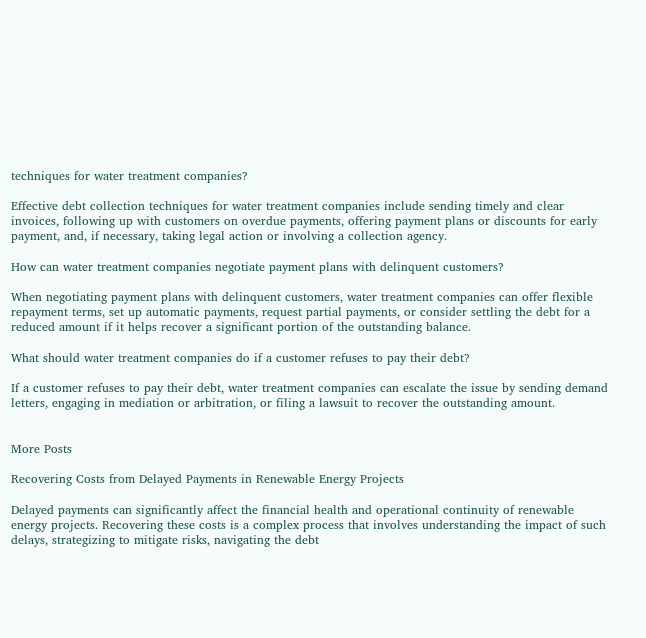techniques for water treatment companies?

Effective debt collection techniques for water treatment companies include sending timely and clear invoices, following up with customers on overdue payments, offering payment plans or discounts for early payment, and, if necessary, taking legal action or involving a collection agency.

How can water treatment companies negotiate payment plans with delinquent customers?

When negotiating payment plans with delinquent customers, water treatment companies can offer flexible repayment terms, set up automatic payments, request partial payments, or consider settling the debt for a reduced amount if it helps recover a significant portion of the outstanding balance.

What should water treatment companies do if a customer refuses to pay their debt?

If a customer refuses to pay their debt, water treatment companies can escalate the issue by sending demand letters, engaging in mediation or arbitration, or filing a lawsuit to recover the outstanding amount.


More Posts

Recovering Costs from Delayed Payments in Renewable Energy Projects

Delayed payments can significantly affect the financial health and operational continuity of renewable energy projects. Recovering these costs is a complex process that involves understanding the impact of such delays, strategizing to mitigate risks, navigating the debt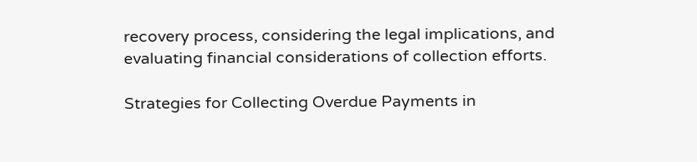recovery process, considering the legal implications, and evaluating financial considerations of collection efforts.

Strategies for Collecting Overdue Payments in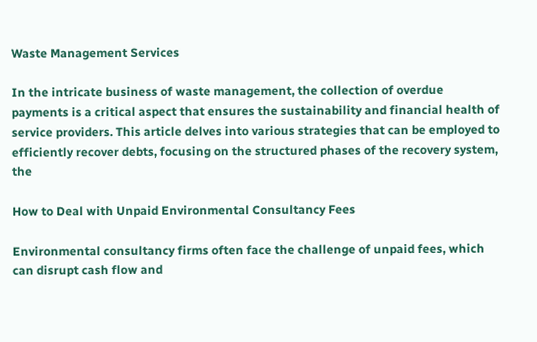Waste Management Services

In the intricate business of waste management, the collection of overdue payments is a critical aspect that ensures the sustainability and financial health of service providers. This article delves into various strategies that can be employed to efficiently recover debts, focusing on the structured phases of the recovery system, the

How to Deal with Unpaid Environmental Consultancy Fees

Environmental consultancy firms often face the challenge of unpaid fees, which can disrupt cash flow and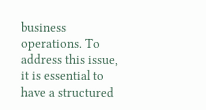business operations. To address this issue, it is essential to have a structured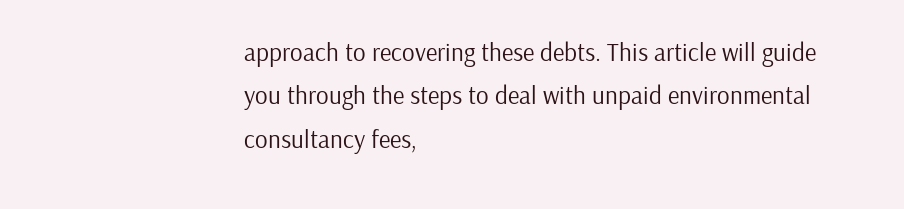approach to recovering these debts. This article will guide you through the steps to deal with unpaid environmental consultancy fees,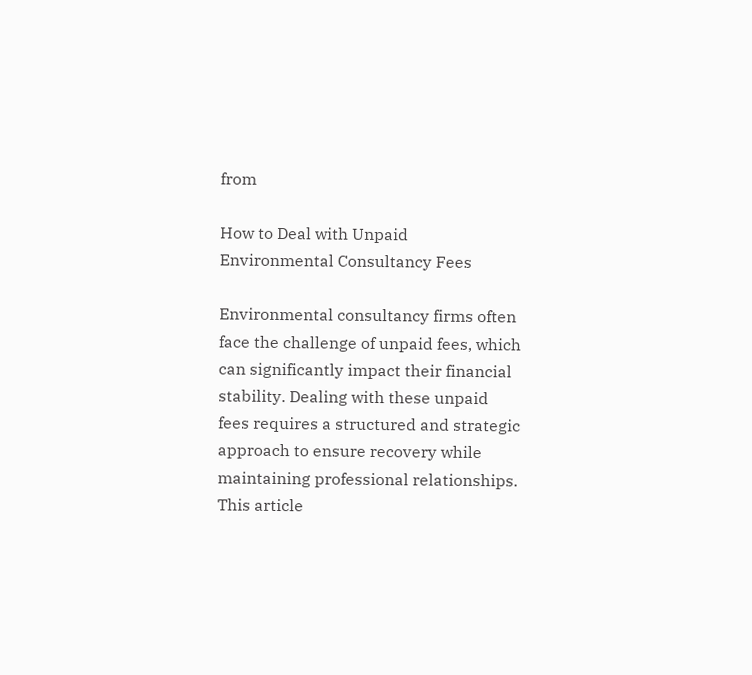from

How to Deal with Unpaid Environmental Consultancy Fees

Environmental consultancy firms often face the challenge of unpaid fees, which can significantly impact their financial stability. Dealing with these unpaid fees requires a structured and strategic approach to ensure recovery while maintaining professional relationships. This article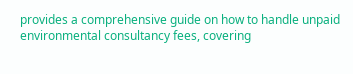provides a comprehensive guide on how to handle unpaid environmental consultancy fees, covering